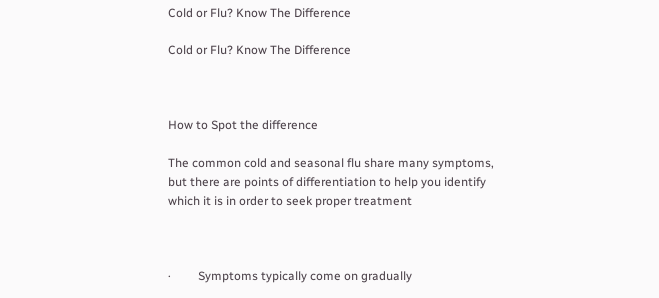Cold or Flu? Know The Difference

Cold or Flu? Know The Difference



How to Spot the difference

The common cold and seasonal flu share many symptoms, but there are points of differentiation to help you identify which it is in order to seek proper treatment



·         Symptoms typically come on gradually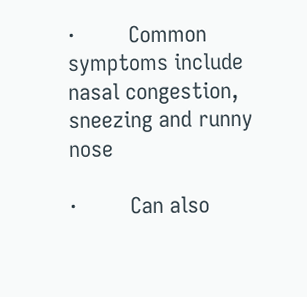·         Common symptoms include nasal congestion, sneezing and runny nose

·         Can also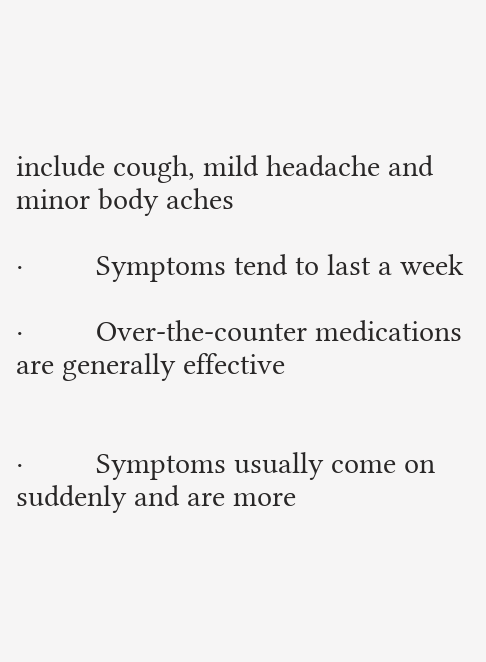include cough, mild headache and minor body aches

·         Symptoms tend to last a week

·         Over-the-counter medications are generally effective


·         Symptoms usually come on suddenly and are more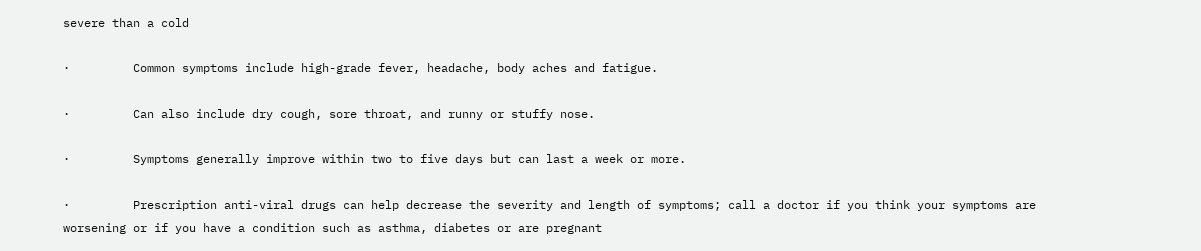severe than a cold

·         Common symptoms include high-grade fever, headache, body aches and fatigue.

·         Can also include dry cough, sore throat, and runny or stuffy nose.

·         Symptoms generally improve within two to five days but can last a week or more.

·         Prescription anti-viral drugs can help decrease the severity and length of symptoms; call a doctor if you think your symptoms are worsening or if you have a condition such as asthma, diabetes or are pregnant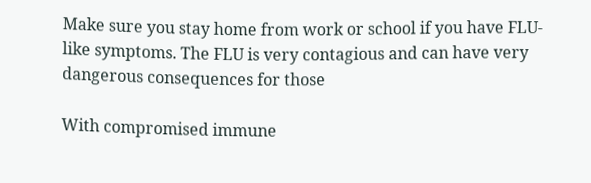Make sure you stay home from work or school if you have FLU-like symptoms. The FLU is very contagious and can have very dangerous consequences for those

With compromised immune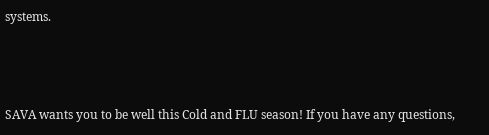systems.



SAVA wants you to be well this Cold and FLU season! If you have any questions,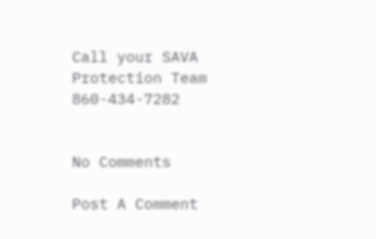Call your SAVA Protection Team 860-434-7282


No Comments

Post A Comment